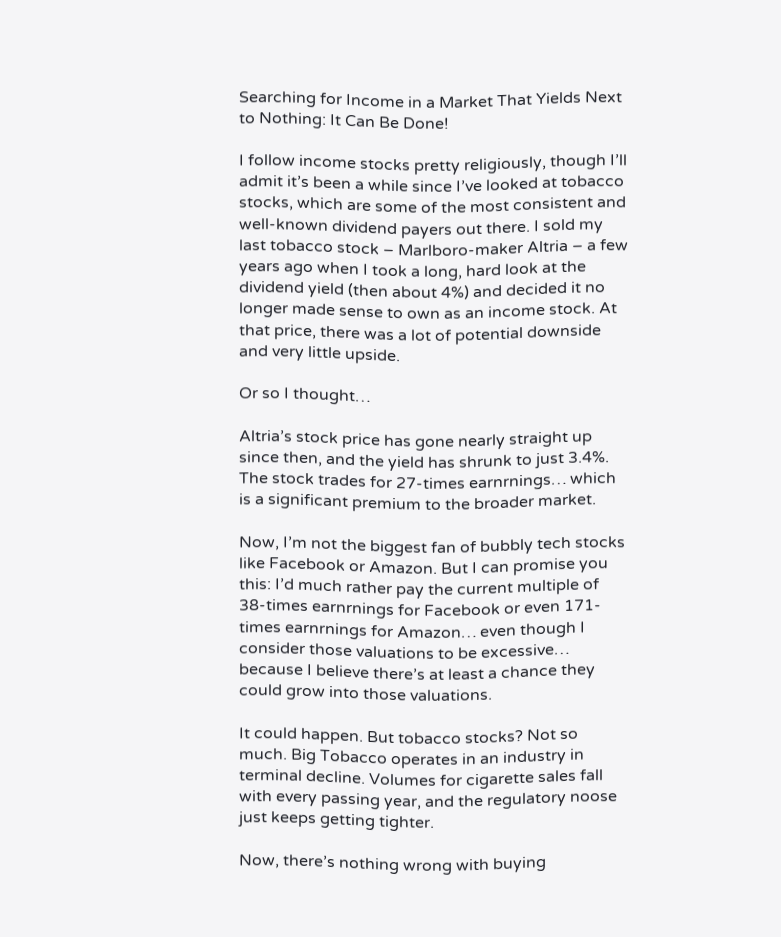Searching for Income in a Market That Yields Next to Nothing: It Can Be Done!

I follow income stocks pretty religiously, though I’ll admit it’s been a while since I’ve looked at tobacco stocks, which are some of the most consistent and well-known dividend payers out there. I sold my last tobacco stock – Marlboro-maker Altria – a few years ago when I took a long, hard look at the dividend yield (then about 4%) and decided it no longer made sense to own as an income stock. At that price, there was a lot of potential downside and very little upside.

Or so I thought…

Altria’s stock price has gone nearly straight up since then, and the yield has shrunk to just 3.4%. The stock trades for 27-times earnrnings… which is a significant premium to the broader market.

Now, I’m not the biggest fan of bubbly tech stocks like Facebook or Amazon. But I can promise you this: I’d much rather pay the current multiple of 38-times earnrnings for Facebook or even 171-times earnrnings for Amazon… even though I consider those valuations to be excessive… because I believe there’s at least a chance they could grow into those valuations.

It could happen. But tobacco stocks? Not so much. Big Tobacco operates in an industry in terminal decline. Volumes for cigarette sales fall with every passing year, and the regulatory noose just keeps getting tighter.

Now, there’s nothing wrong with buying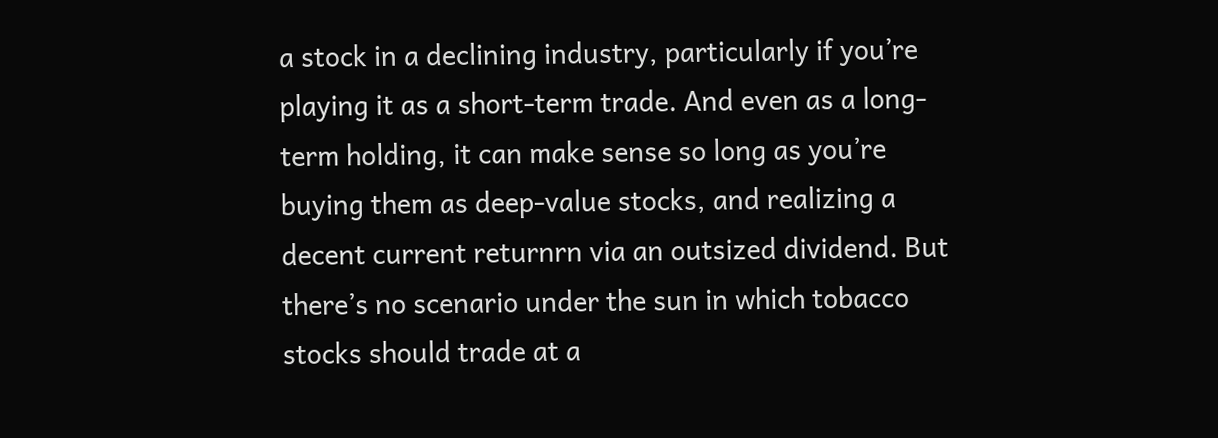a stock in a declining industry, particularly if you’re playing it as a short-term trade. And even as a long-term holding, it can make sense so long as you’re buying them as deep-value stocks, and realizing a decent current returnrn via an outsized dividend. But there’s no scenario under the sun in which tobacco stocks should trade at a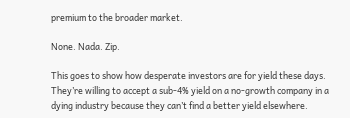premium to the broader market.

None. Nada. Zip.

This goes to show how desperate investors are for yield these days. They’re willing to accept a sub-4% yield on a no-growth company in a dying industry because they can’t find a better yield elsewhere.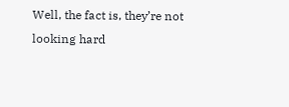Well, the fact is, they’re not looking hard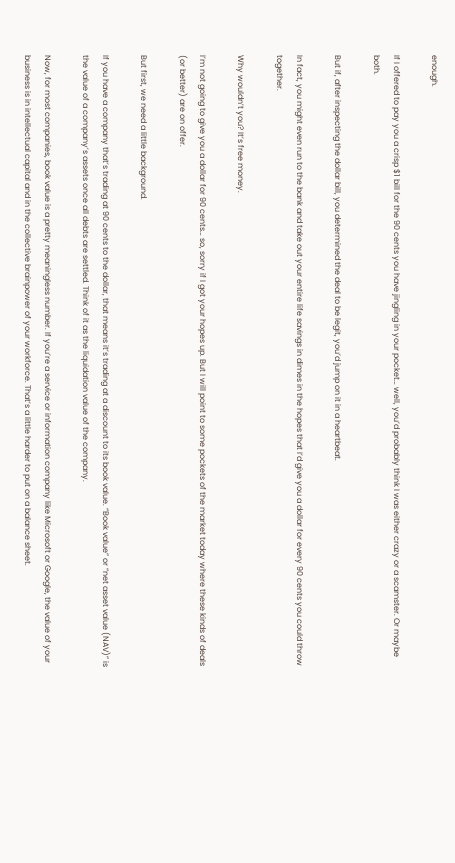enough.

If I offered to pay you a crisp $1 bill for the 90 cents you have jingling in your pocket… well, you’d probably think I was either crazy or a scamster. Or maybe both.

But if, after inspecting the dollar bill, you determined the deal to be legit, you’d jump on it in a heartbeat.

In fact, you might even run to the bank and take out your entire life savings in dimes in the hopes that I’d give you a dollar for every 90 cents you could throw together.

Why wouldn’t you? It’s free money.

I’m not going to give you a dollar for 90 cents… so, sorry if I got your hopes up. But I will point to some pockets of the market today where these kinds of deals (or better) are on offer.

But first, we need a little background.

If you have a company that’s trading at 90 cents to the dollar, that means it’s trading at a discount to its book value. “Book value” or “net asset value (NAV)” is the value of a company’s assets once all debts are settled. Think of it as the liquidation value of the company.

Now, for most companies, book value is a pretty meaningless number. If you’re a service or information company like Microsoft or Google, the value of your business is in intellectual capital and in the collective brainpower of your workforce. That’s a little harder to put on a balance sheet.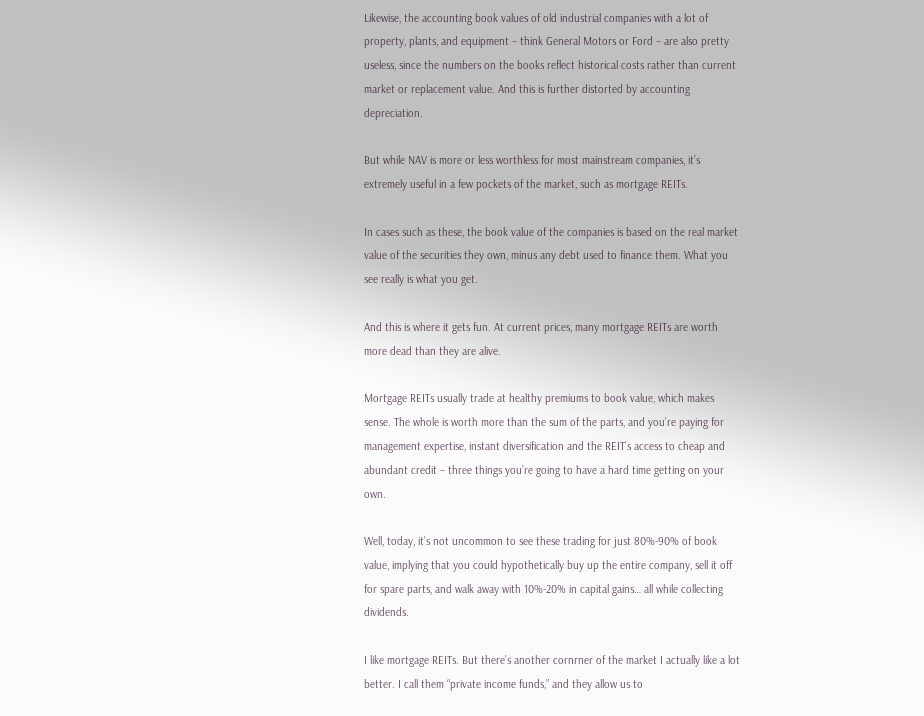Likewise, the accounting book values of old industrial companies with a lot of property, plants, and equipment – think General Motors or Ford – are also pretty useless, since the numbers on the books reflect historical costs rather than current market or replacement value. And this is further distorted by accounting depreciation.

But while NAV is more or less worthless for most mainstream companies, it’s extremely useful in a few pockets of the market, such as mortgage REITs.

In cases such as these, the book value of the companies is based on the real market value of the securities they own, minus any debt used to finance them. What you see really is what you get.

And this is where it gets fun. At current prices, many mortgage REITs are worth more dead than they are alive.

Mortgage REITs usually trade at healthy premiums to book value, which makes sense. The whole is worth more than the sum of the parts, and you’re paying for management expertise, instant diversification and the REIT’s access to cheap and abundant credit – three things you’re going to have a hard time getting on your own.

Well, today, it’s not uncommon to see these trading for just 80%-90% of book value, implying that you could hypothetically buy up the entire company, sell it off for spare parts, and walk away with 10%-20% in capital gains… all while collecting dividends.

I like mortgage REITs. But there’s another cornrner of the market I actually like a lot better. I call them “private income funds,” and they allow us to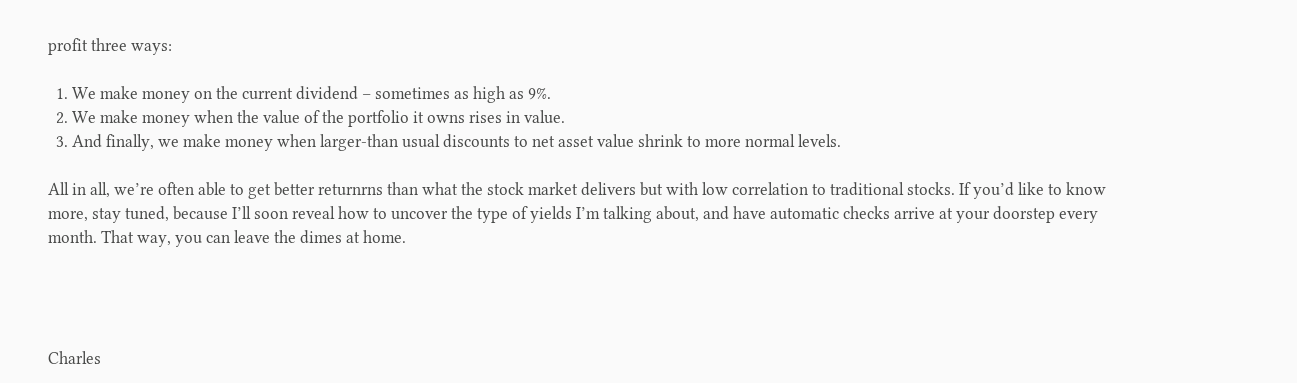profit three ways:

  1. We make money on the current dividend – sometimes as high as 9%.
  2. We make money when the value of the portfolio it owns rises in value.
  3. And finally, we make money when larger-than usual discounts to net asset value shrink to more normal levels.

All in all, we’re often able to get better returnrns than what the stock market delivers but with low correlation to traditional stocks. If you’d like to know more, stay tuned, because I’ll soon reveal how to uncover the type of yields I’m talking about, and have automatic checks arrive at your doorstep every month. That way, you can leave the dimes at home.




Charles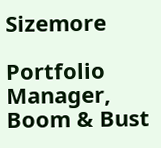Sizemore

Portfolio Manager, Boom & Bust